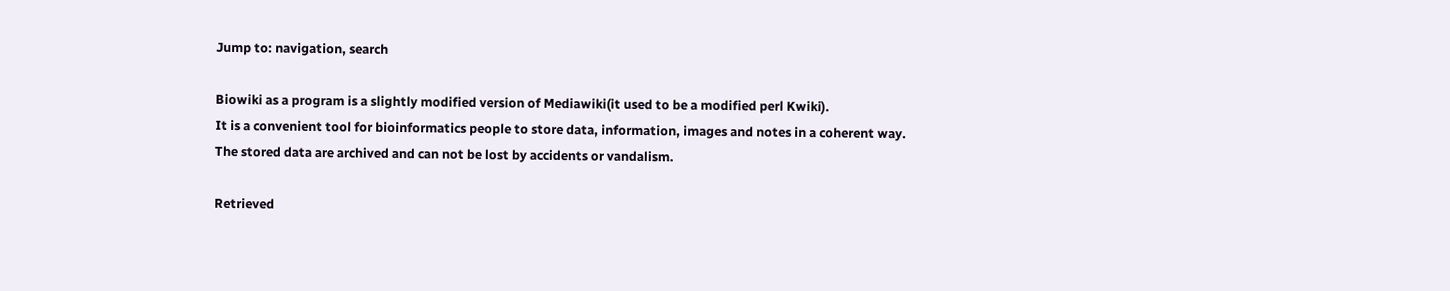Jump to: navigation, search

Biowiki as a program is a slightly modified version of Mediawiki(it used to be a modified perl Kwiki).
It is a convenient tool for bioinformatics people to store data, information, images and notes in a coherent way.
The stored data are archived and can not be lost by accidents or vandalism.

Retrieved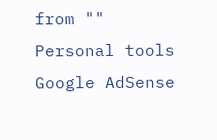from ""
Personal tools
Google AdSense